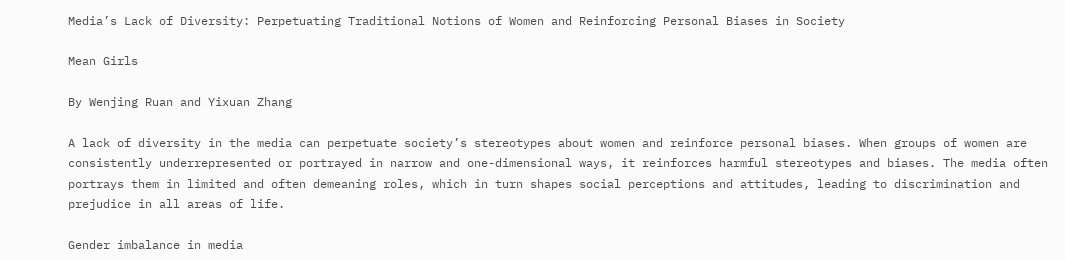Media’s Lack of Diversity: Perpetuating Traditional Notions of Women and Reinforcing Personal Biases in Society

Mean Girls

By Wenjing Ruan and Yixuan Zhang

A lack of diversity in the media can perpetuate society’s stereotypes about women and reinforce personal biases. When groups of women are consistently underrepresented or portrayed in narrow and one-dimensional ways, it reinforces harmful stereotypes and biases. The media often portrays them in limited and often demeaning roles, which in turn shapes social perceptions and attitudes, leading to discrimination and prejudice in all areas of life.

Gender imbalance in media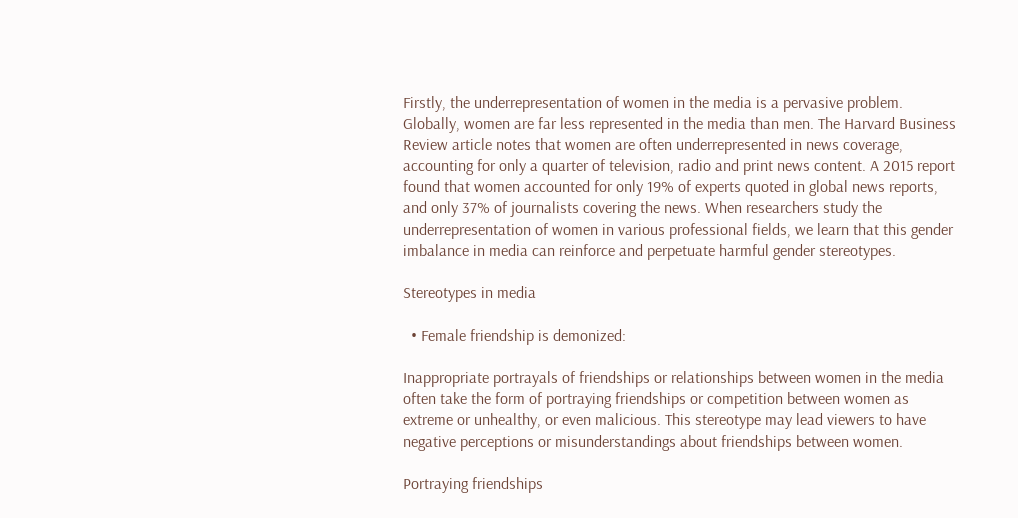Firstly, the underrepresentation of women in the media is a pervasive problem. Globally, women are far less represented in the media than men. The Harvard Business Review article notes that women are often underrepresented in news coverage, accounting for only a quarter of television, radio and print news content. A 2015 report found that women accounted for only 19% of experts quoted in global news reports, and only 37% of journalists covering the news. When researchers study the underrepresentation of women in various professional fields, we learn that this gender imbalance in media can reinforce and perpetuate harmful gender stereotypes.

Stereotypes in media

  • Female friendship is demonized:

Inappropriate portrayals of friendships or relationships between women in the media often take the form of portraying friendships or competition between women as extreme or unhealthy, or even malicious. This stereotype may lead viewers to have negative perceptions or misunderstandings about friendships between women.

Portraying friendships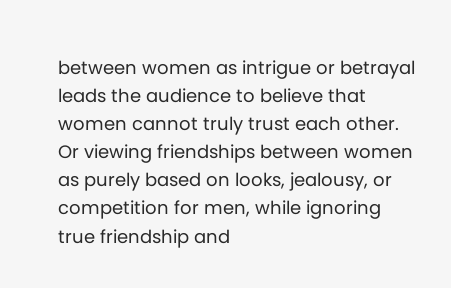between women as intrigue or betrayal leads the audience to believe that women cannot truly trust each other. Or viewing friendships between women as purely based on looks, jealousy, or competition for men, while ignoring true friendship and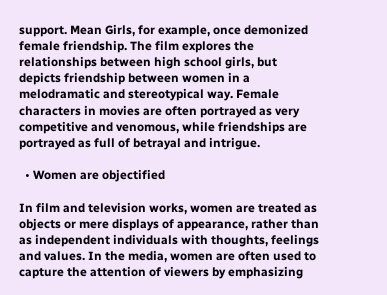support. Mean Girls, for example, once demonized female friendship. The film explores the relationships between high school girls, but depicts friendship between women in a melodramatic and stereotypical way. Female characters in movies are often portrayed as very competitive and venomous, while friendships are portrayed as full of betrayal and intrigue.

  • Women are objectified

In film and television works, women are treated as objects or mere displays of appearance, rather than as independent individuals with thoughts, feelings and values. In the media, women are often used to capture the attention of viewers by emphasizing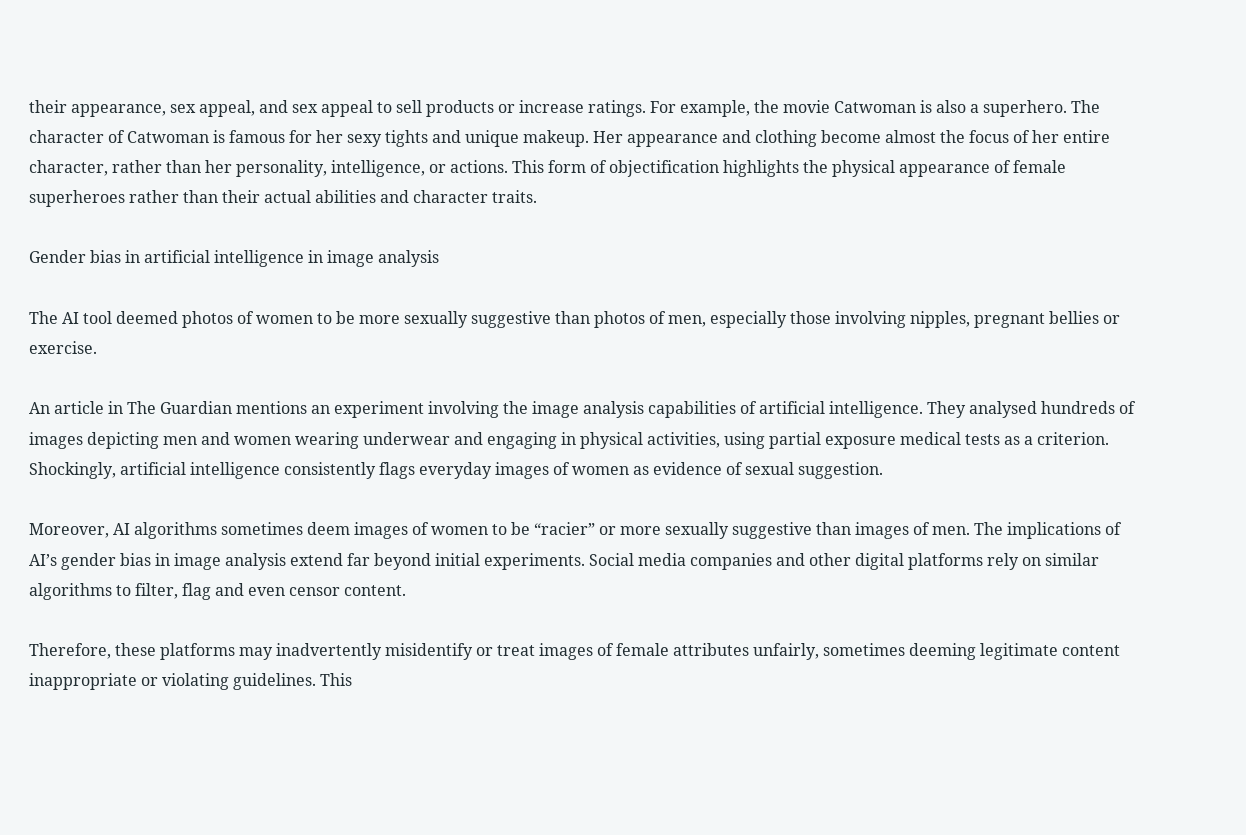their appearance, sex appeal, and sex appeal to sell products or increase ratings. For example, the movie Catwoman is also a superhero. The character of Catwoman is famous for her sexy tights and unique makeup. Her appearance and clothing become almost the focus of her entire character, rather than her personality, intelligence, or actions. This form of objectification highlights the physical appearance of female superheroes rather than their actual abilities and character traits.

Gender bias in artificial intelligence in image analysis

The AI tool deemed photos of women to be more sexually suggestive than photos of men, especially those involving nipples, pregnant bellies or exercise.

An article in The Guardian mentions an experiment involving the image analysis capabilities of artificial intelligence. They analysed hundreds of images depicting men and women wearing underwear and engaging in physical activities, using partial exposure medical tests as a criterion. Shockingly, artificial intelligence consistently flags everyday images of women as evidence of sexual suggestion.

Moreover, AI algorithms sometimes deem images of women to be “racier” or more sexually suggestive than images of men. The implications of AI’s gender bias in image analysis extend far beyond initial experiments. Social media companies and other digital platforms rely on similar algorithms to filter, flag and even censor content.

Therefore, these platforms may inadvertently misidentify or treat images of female attributes unfairly, sometimes deeming legitimate content inappropriate or violating guidelines. This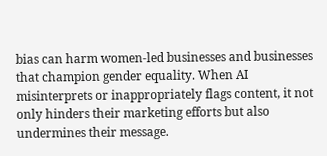bias can harm women-led businesses and businesses that champion gender equality. When AI misinterprets or inappropriately flags content, it not only hinders their marketing efforts but also undermines their message.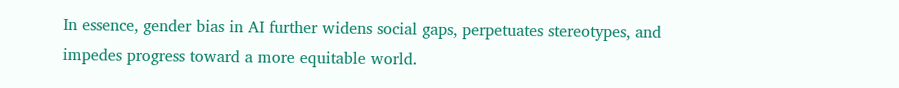In essence, gender bias in AI further widens social gaps, perpetuates stereotypes, and impedes progress toward a more equitable world.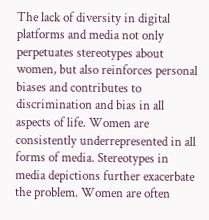The lack of diversity in digital platforms and media not only perpetuates stereotypes about women, but also reinforces personal biases and contributes to discrimination and bias in all aspects of life. Women are consistently underrepresented in all forms of media. Stereotypes in media depictions further exacerbate the problem. Women are often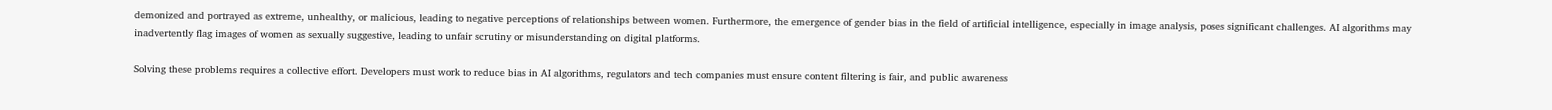demonized and portrayed as extreme, unhealthy, or malicious, leading to negative perceptions of relationships between women. Furthermore, the emergence of gender bias in the field of artificial intelligence, especially in image analysis, poses significant challenges. AI algorithms may inadvertently flag images of women as sexually suggestive, leading to unfair scrutiny or misunderstanding on digital platforms.

Solving these problems requires a collective effort. Developers must work to reduce bias in AI algorithms, regulators and tech companies must ensure content filtering is fair, and public awareness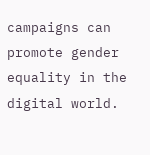campaigns can promote gender equality in the digital world.